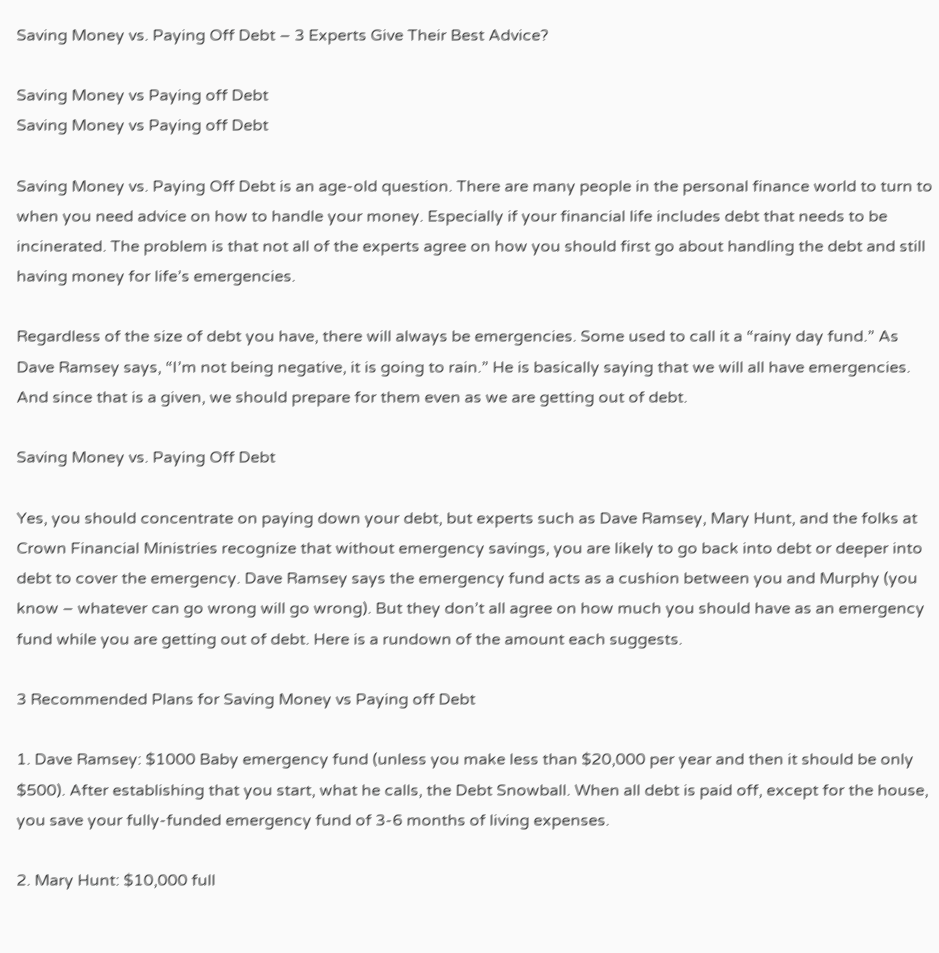Saving Money vs. Paying Off Debt – 3 Experts Give Their Best Advice?

Saving Money vs Paying off Debt
Saving Money vs Paying off Debt

Saving Money vs. Paying Off Debt is an age-old question. There are many people in the personal finance world to turn to when you need advice on how to handle your money. Especially if your financial life includes debt that needs to be incinerated. The problem is that not all of the experts agree on how you should first go about handling the debt and still having money for life’s emergencies.

Regardless of the size of debt you have, there will always be emergencies. Some used to call it a “rainy day fund.” As Dave Ramsey says, “I’m not being negative, it is going to rain.” He is basically saying that we will all have emergencies. And since that is a given, we should prepare for them even as we are getting out of debt.

Saving Money vs. Paying Off Debt

Yes, you should concentrate on paying down your debt, but experts such as Dave Ramsey, Mary Hunt, and the folks at Crown Financial Ministries recognize that without emergency savings, you are likely to go back into debt or deeper into debt to cover the emergency. Dave Ramsey says the emergency fund acts as a cushion between you and Murphy (you know – whatever can go wrong will go wrong). But they don’t all agree on how much you should have as an emergency fund while you are getting out of debt. Here is a rundown of the amount each suggests.

3 Recommended Plans for Saving Money vs Paying off Debt

1. Dave Ramsey: $1000 Baby emergency fund (unless you make less than $20,000 per year and then it should be only $500). After establishing that you start, what he calls, the Debt Snowball. When all debt is paid off, except for the house, you save your fully-funded emergency fund of 3-6 months of living expenses.

2. Mary Hunt: $10,000 full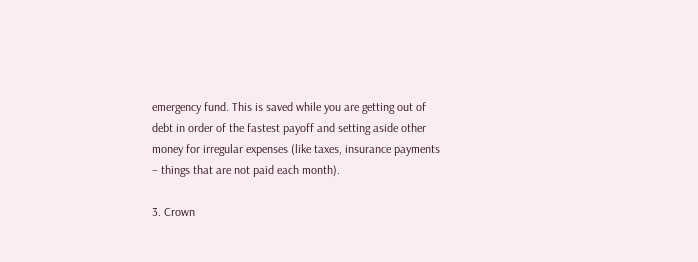emergency fund. This is saved while you are getting out of debt in order of the fastest payoff and setting aside other money for irregular expenses (like taxes, insurance payments – things that are not paid each month).

3. Crown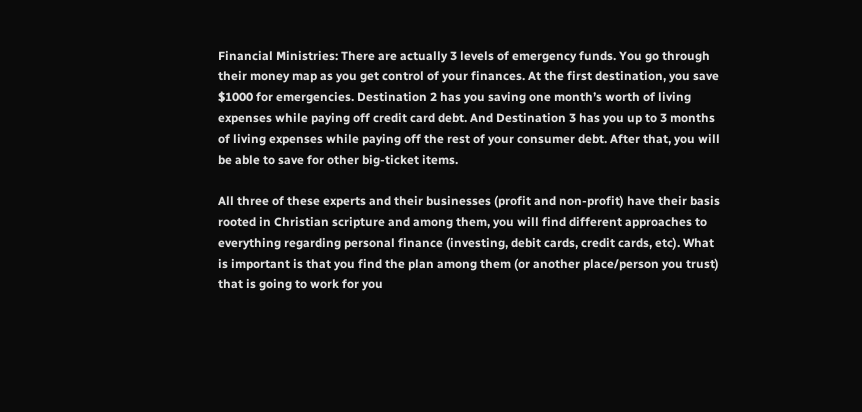Financial Ministries: There are actually 3 levels of emergency funds. You go through their money map as you get control of your finances. At the first destination, you save $1000 for emergencies. Destination 2 has you saving one month’s worth of living expenses while paying off credit card debt. And Destination 3 has you up to 3 months of living expenses while paying off the rest of your consumer debt. After that, you will be able to save for other big-ticket items.

All three of these experts and their businesses (profit and non-profit) have their basis rooted in Christian scripture and among them, you will find different approaches to everything regarding personal finance (investing, debit cards, credit cards, etc). What is important is that you find the plan among them (or another place/person you trust) that is going to work for you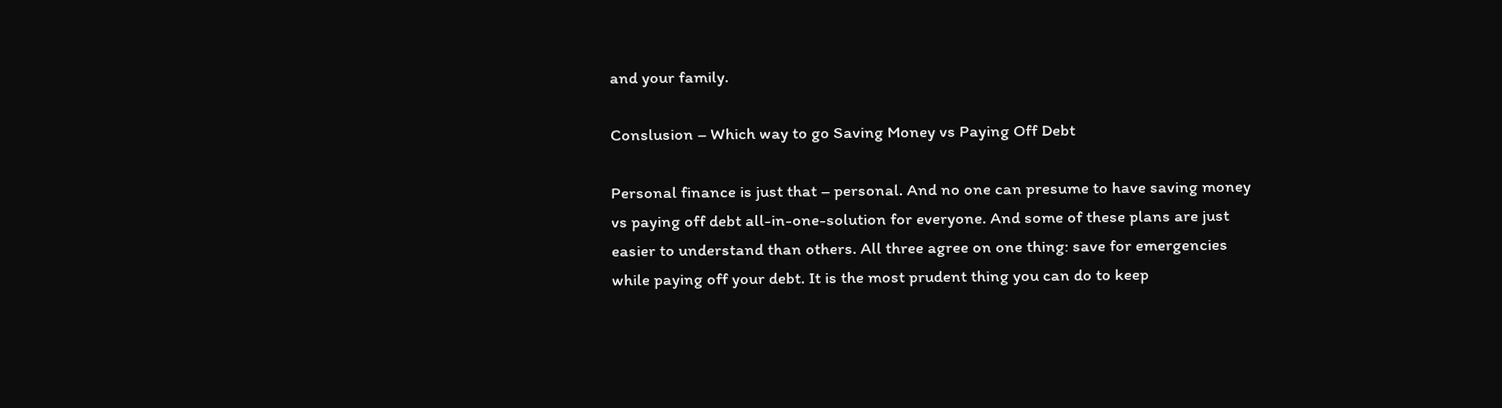and your family.

Conslusion – Which way to go Saving Money vs Paying Off Debt

Personal finance is just that – personal. And no one can presume to have saving money vs paying off debt all-in-one-solution for everyone. And some of these plans are just easier to understand than others. All three agree on one thing: save for emergencies while paying off your debt. It is the most prudent thing you can do to keep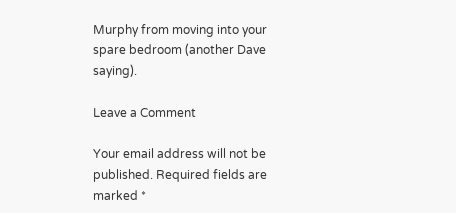Murphy from moving into your spare bedroom (another Dave saying).

Leave a Comment

Your email address will not be published. Required fields are marked *